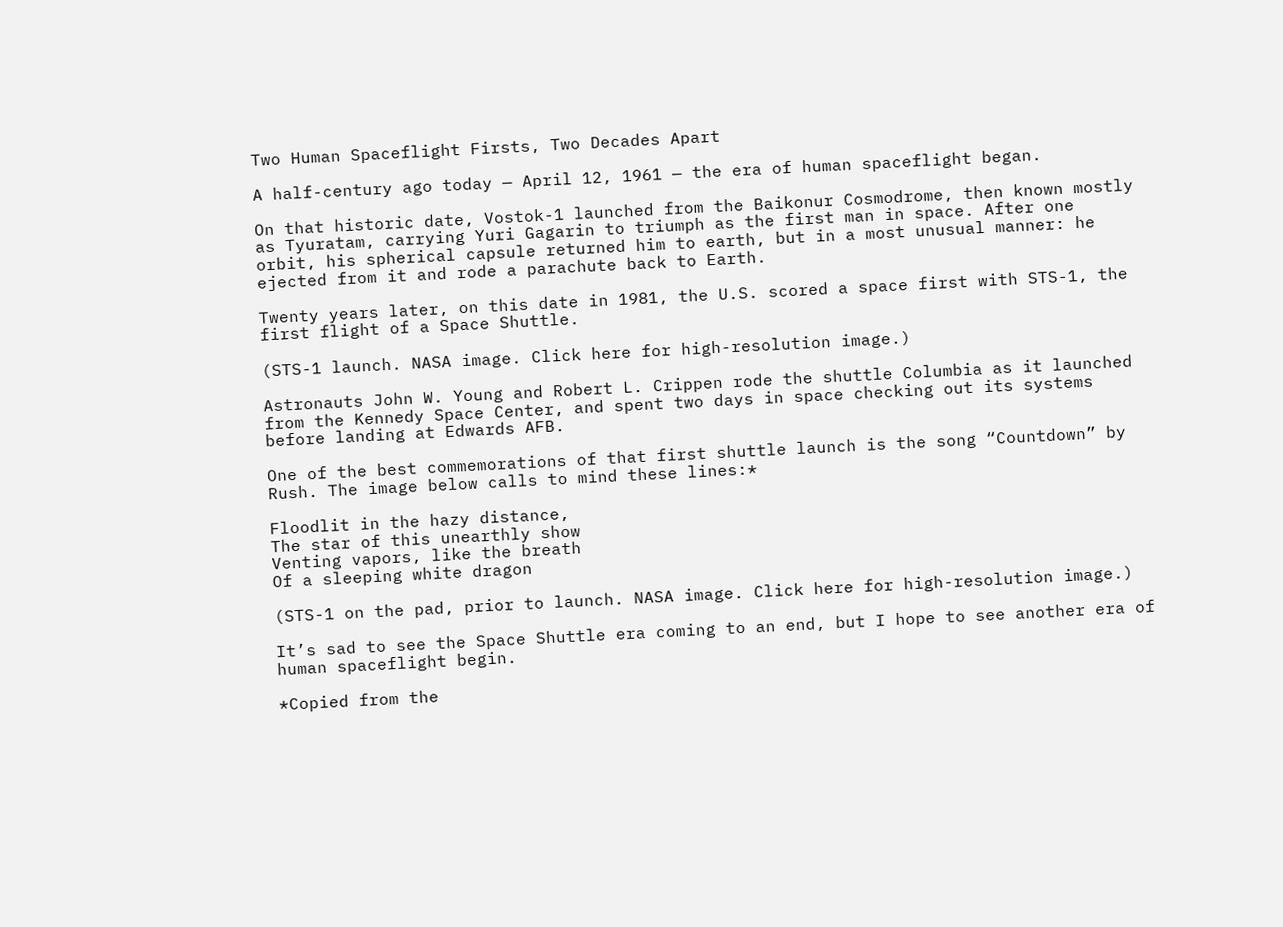Two Human Spaceflight Firsts, Two Decades Apart

A half-century ago today — April 12, 1961 — the era of human spaceflight began.

On that historic date, Vostok-1 launched from the Baikonur Cosmodrome, then known mostly as Tyuratam, carrying Yuri Gagarin to triumph as the first man in space. After one orbit, his spherical capsule returned him to earth, but in a most unusual manner: he ejected from it and rode a parachute back to Earth.

Twenty years later, on this date in 1981, the U.S. scored a space first with STS-1, the first flight of a Space Shuttle.

(STS-1 launch. NASA image. Click here for high-resolution image.)

Astronauts John W. Young and Robert L. Crippen rode the shuttle Columbia as it launched from the Kennedy Space Center, and spent two days in space checking out its systems before landing at Edwards AFB.

One of the best commemorations of that first shuttle launch is the song “Countdown” by Rush. The image below calls to mind these lines:*

Floodlit in the hazy distance,
The star of this unearthly show
Venting vapors, like the breath
Of a sleeping white dragon

(STS-1 on the pad, prior to launch. NASA image. Click here for high-resolution image.)

It’s sad to see the Space Shuttle era coming to an end, but I hope to see another era of human spaceflight begin.

*Copied from the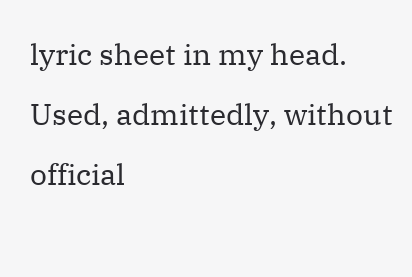lyric sheet in my head. Used, admittedly, without official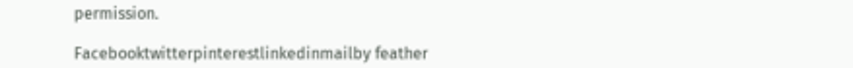permission.

Facebooktwitterpinterestlinkedinmailby feather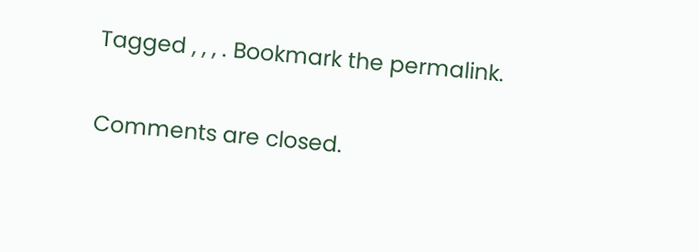Tagged , , , . Bookmark the permalink.

Comments are closed.